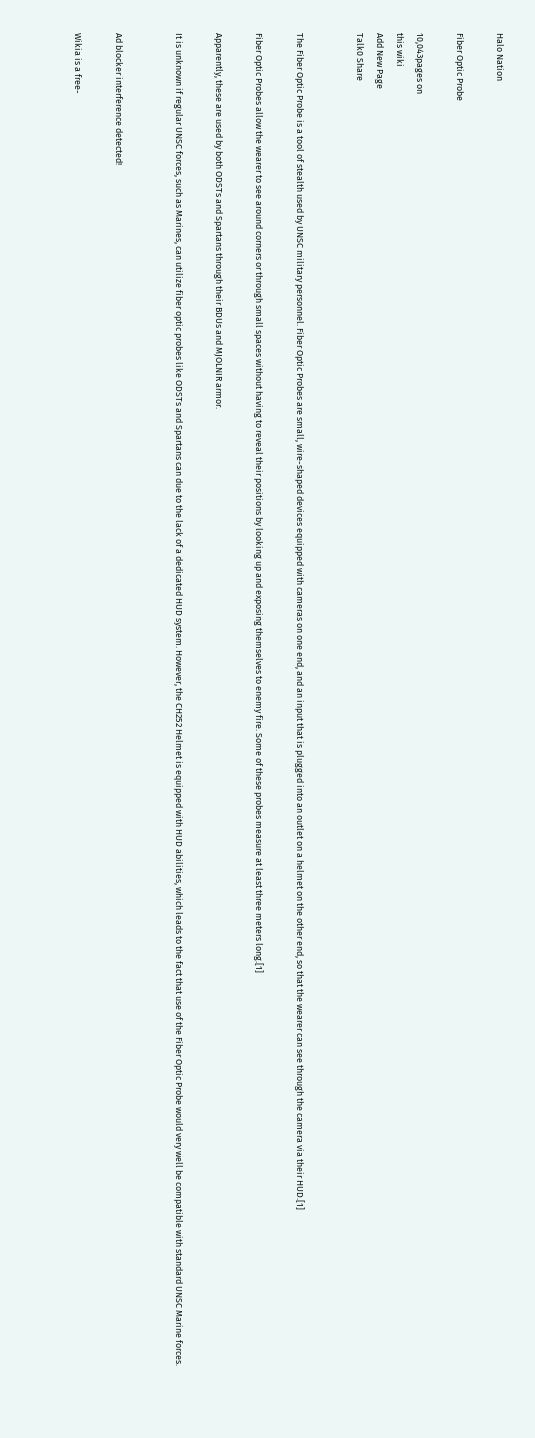Halo Nation

Fiber Optic Probe

10,043pages on
this wiki
Add New Page
Talk0 Share


The Fiber Optic Probe is a tool of stealth used by UNSC military personnel. Fiber Optic Probes are small, wire-shaped devices equipped with cameras on one end, and an input that is plugged into an outlet on a helmet on the other end, so that the wearer can see through the camera via their HUD.[1]

Fiber Optic Probes allow the wearer to see around corners or through small spaces without having to reveal their positions by looking up and exposing themselves to enemy fire. Some of these probes measure at least three meters long.[1]

Apparently, these are used by both ODSTs and Spartans through their BDUs and MJOLNIR armor.

It is unknown if regular UNSC forces, such as Marines, can utilize fiber optic probes like ODSTs and Spartans can due to the lack of a dedicated HUD system. However, the CH252 Helmet is equipped with HUD abilities, which leads to the fact that use of the Fiber Optic Probe would very well be compatible with standard UNSC Marine forces.


Ad blocker interference detected!

Wikia is a free-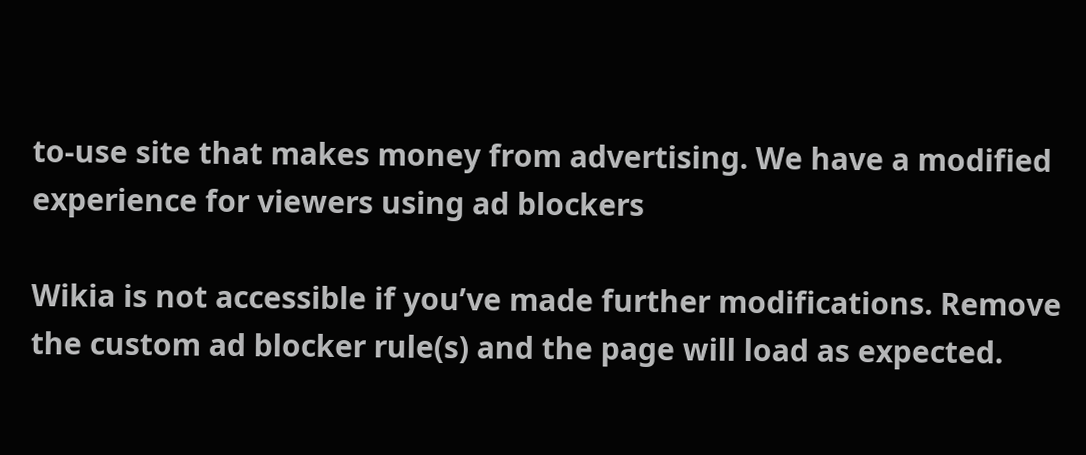to-use site that makes money from advertising. We have a modified experience for viewers using ad blockers

Wikia is not accessible if you’ve made further modifications. Remove the custom ad blocker rule(s) and the page will load as expected.